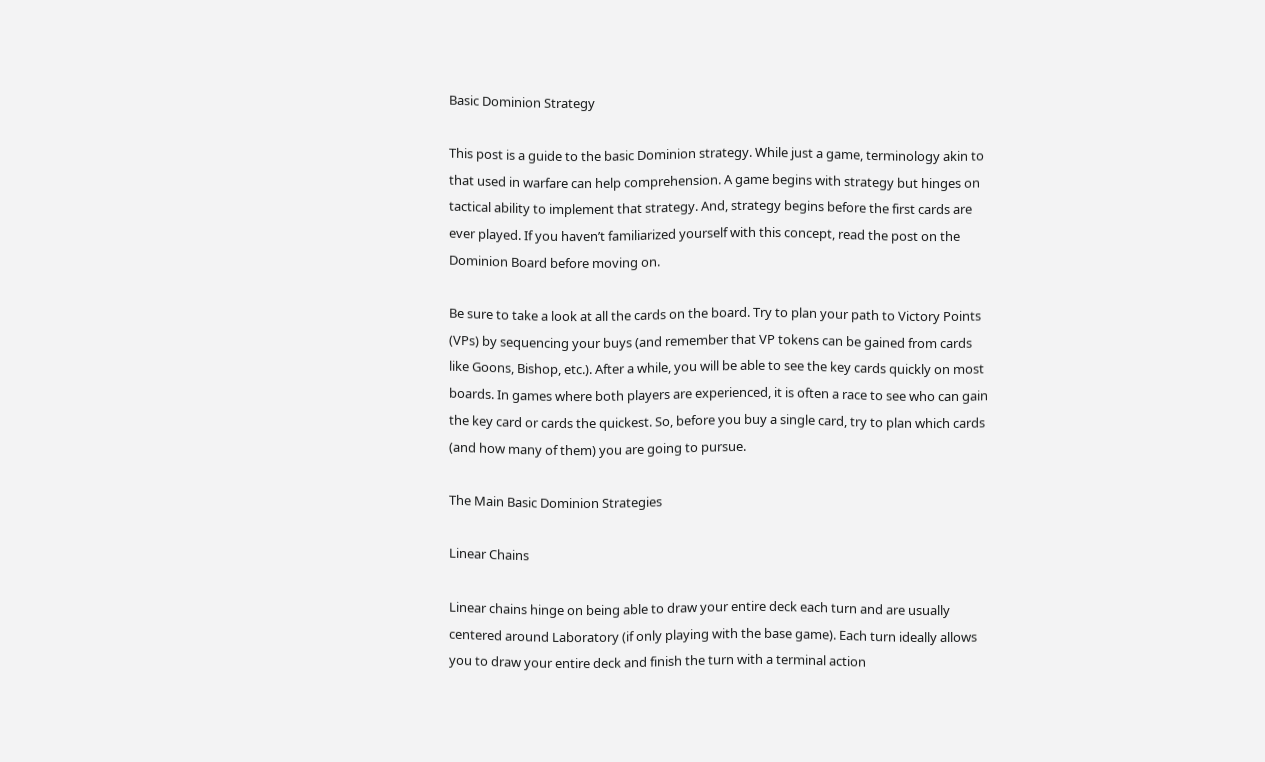Basic Dominion Strategy

This post is a guide to the basic Dominion strategy. While just a game, terminology akin to that used in warfare can help comprehension. A game begins with strategy but hinges on tactical ability to implement that strategy. And, strategy begins before the first cards are ever played. If you haven’t familiarized yourself with this concept, read the post on the Dominion Board before moving on.

Be sure to take a look at all the cards on the board. Try to plan your path to Victory Points (VPs) by sequencing your buys (and remember that VP tokens can be gained from cards like Goons, Bishop, etc.). After a while, you will be able to see the key cards quickly on most boards. In games where both players are experienced, it is often a race to see who can gain the key card or cards the quickest. So, before you buy a single card, try to plan which cards (and how many of them) you are going to pursue.

The Main Basic Dominion Strategies

Linear Chains

Linear chains hinge on being able to draw your entire deck each turn and are usually centered around Laboratory (if only playing with the base game). Each turn ideally allows you to draw your entire deck and finish the turn with a terminal action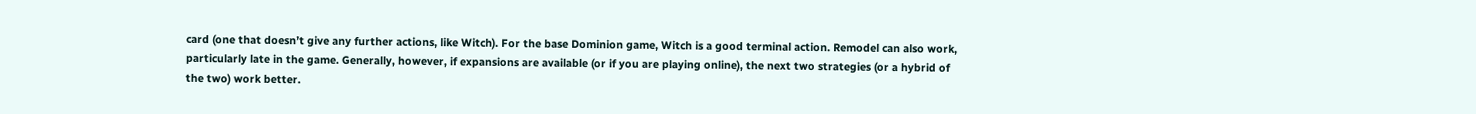card (one that doesn’t give any further actions, like Witch). For the base Dominion game, Witch is a good terminal action. Remodel can also work, particularly late in the game. Generally, however, if expansions are available (or if you are playing online), the next two strategies (or a hybrid of the two) work better.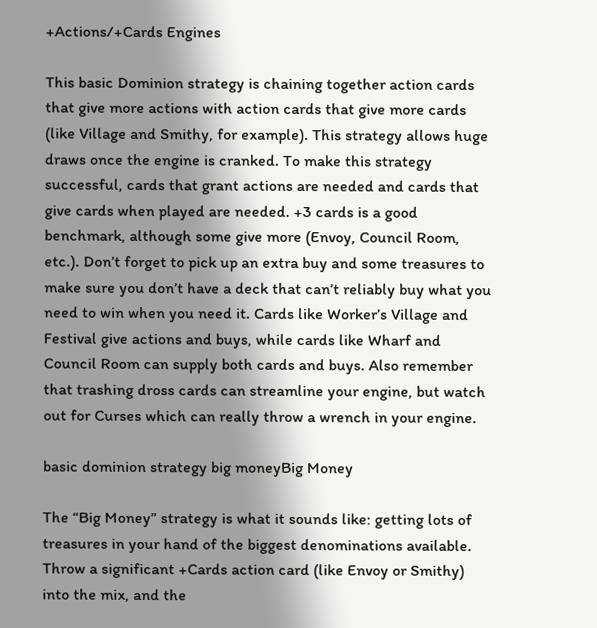+Actions/+Cards Engines

This basic Dominion strategy is chaining together action cards that give more actions with action cards that give more cards (like Village and Smithy, for example). This strategy allows huge draws once the engine is cranked. To make this strategy successful, cards that grant actions are needed and cards that give cards when played are needed. +3 cards is a good benchmark, although some give more (Envoy, Council Room, etc.). Don’t forget to pick up an extra buy and some treasures to make sure you don’t have a deck that can’t reliably buy what you need to win when you need it. Cards like Worker’s Village and Festival give actions and buys, while cards like Wharf and Council Room can supply both cards and buys. Also remember that trashing dross cards can streamline your engine, but watch out for Curses which can really throw a wrench in your engine.

basic dominion strategy big moneyBig Money

The “Big Money” strategy is what it sounds like: getting lots of treasures in your hand of the biggest denominations available. Throw a significant +Cards action card (like Envoy or Smithy) into the mix, and the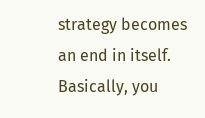strategy becomes an end in itself. Basically, you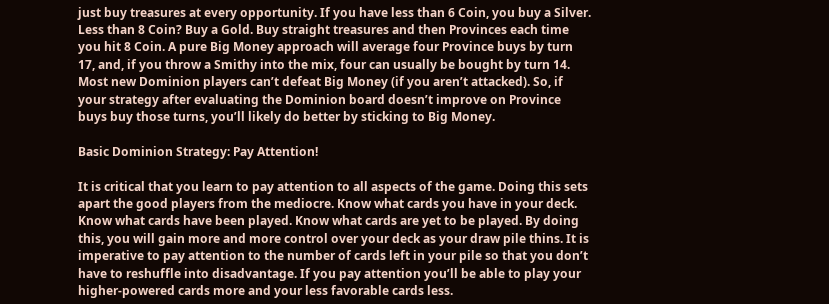just buy treasures at every opportunity. If you have less than 6 Coin, you buy a Silver. Less than 8 Coin? Buy a Gold. Buy straight treasures and then Provinces each time you hit 8 Coin. A pure Big Money approach will average four Province buys by turn 17, and, if you throw a Smithy into the mix, four can usually be bought by turn 14. Most new Dominion players can’t defeat Big Money (if you aren’t attacked). So, if your strategy after evaluating the Dominion board doesn’t improve on Province buys buy those turns, you’ll likely do better by sticking to Big Money.

Basic Dominion Strategy: Pay Attention!

It is critical that you learn to pay attention to all aspects of the game. Doing this sets apart the good players from the mediocre. Know what cards you have in your deck. Know what cards have been played. Know what cards are yet to be played. By doing this, you will gain more and more control over your deck as your draw pile thins. It is imperative to pay attention to the number of cards left in your pile so that you don’t have to reshuffle into disadvantage. If you pay attention you’ll be able to play your higher-powered cards more and your less favorable cards less.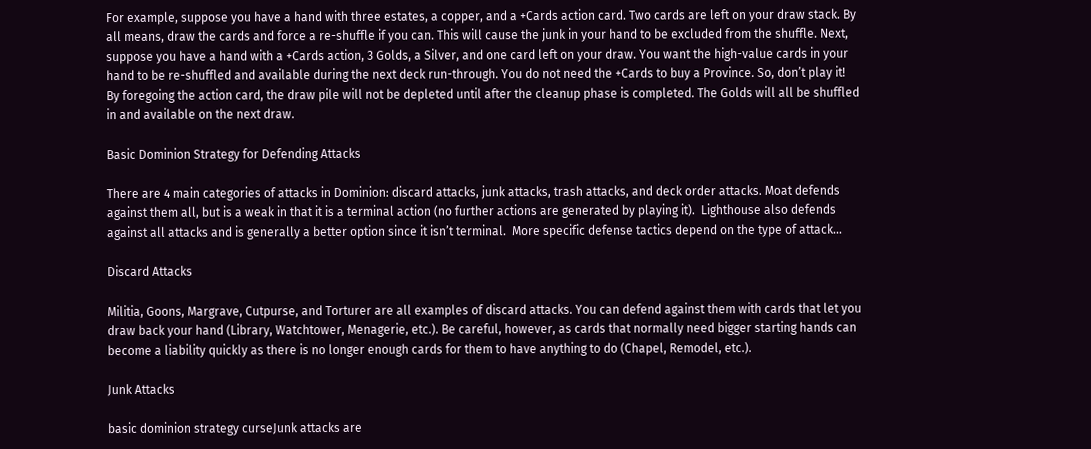For example, suppose you have a hand with three estates, a copper, and a +Cards action card. Two cards are left on your draw stack. By all means, draw the cards and force a re-shuffle if you can. This will cause the junk in your hand to be excluded from the shuffle. Next, suppose you have a hand with a +Cards action, 3 Golds, a Silver, and one card left on your draw. You want the high-value cards in your hand to be re-shuffled and available during the next deck run-through. You do not need the +Cards to buy a Province. So, don’t play it! By foregoing the action card, the draw pile will not be depleted until after the cleanup phase is completed. The Golds will all be shuffled in and available on the next draw.

Basic Dominion Strategy for Defending Attacks

There are 4 main categories of attacks in Dominion: discard attacks, junk attacks, trash attacks, and deck order attacks. Moat defends against them all, but is a weak in that it is a terminal action (no further actions are generated by playing it).  Lighthouse also defends against all attacks and is generally a better option since it isn’t terminal.  More specific defense tactics depend on the type of attack…

Discard Attacks

Militia, Goons, Margrave, Cutpurse, and Torturer are all examples of discard attacks. You can defend against them with cards that let you draw back your hand (Library, Watchtower, Menagerie, etc.). Be careful, however, as cards that normally need bigger starting hands can become a liability quickly as there is no longer enough cards for them to have anything to do (Chapel, Remodel, etc.).

Junk Attacks

basic dominion strategy curseJunk attacks are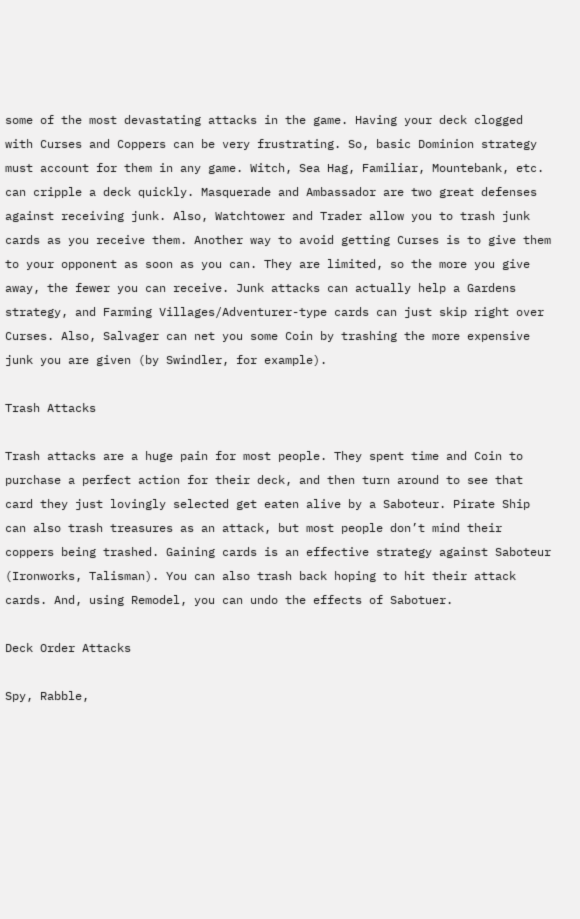some of the most devastating attacks in the game. Having your deck clogged with Curses and Coppers can be very frustrating. So, basic Dominion strategy must account for them in any game. Witch, Sea Hag, Familiar, Mountebank, etc. can cripple a deck quickly. Masquerade and Ambassador are two great defenses against receiving junk. Also, Watchtower and Trader allow you to trash junk cards as you receive them. Another way to avoid getting Curses is to give them to your opponent as soon as you can. They are limited, so the more you give away, the fewer you can receive. Junk attacks can actually help a Gardens strategy, and Farming Villages/Adventurer-type cards can just skip right over Curses. Also, Salvager can net you some Coin by trashing the more expensive junk you are given (by Swindler, for example).

Trash Attacks

Trash attacks are a huge pain for most people. They spent time and Coin to purchase a perfect action for their deck, and then turn around to see that card they just lovingly selected get eaten alive by a Saboteur. Pirate Ship can also trash treasures as an attack, but most people don’t mind their coppers being trashed. Gaining cards is an effective strategy against Saboteur (Ironworks, Talisman). You can also trash back hoping to hit their attack cards. And, using Remodel, you can undo the effects of Sabotuer.

Deck Order Attacks

Spy, Rabble,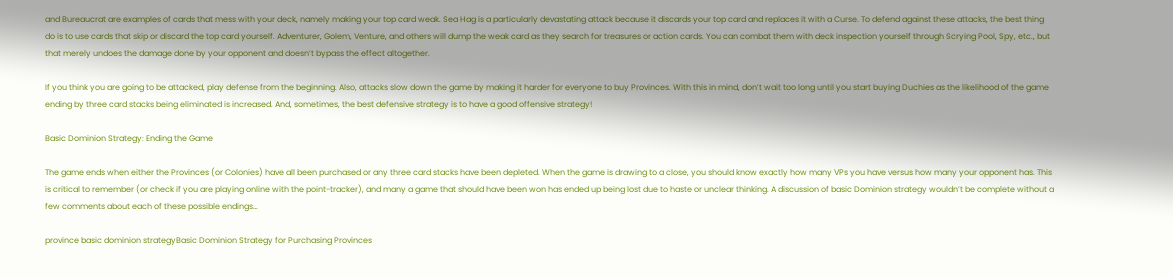and Bureaucrat are examples of cards that mess with your deck, namely making your top card weak. Sea Hag is a particularly devastating attack because it discards your top card and replaces it with a Curse. To defend against these attacks, the best thing do is to use cards that skip or discard the top card yourself. Adventurer, Golem, Venture, and others will dump the weak card as they search for treasures or action cards. You can combat them with deck inspection yourself through Scrying Pool, Spy, etc., but that merely undoes the damage done by your opponent and doesn’t bypass the effect altogether.

If you think you are going to be attacked, play defense from the beginning. Also, attacks slow down the game by making it harder for everyone to buy Provinces. With this in mind, don’t wait too long until you start buying Duchies as the likelihood of the game ending by three card stacks being eliminated is increased. And, sometimes, the best defensive strategy is to have a good offensive strategy!

Basic Dominion Strategy: Ending the Game

The game ends when either the Provinces (or Colonies) have all been purchased or any three card stacks have been depleted. When the game is drawing to a close, you should know exactly how many VPs you have versus how many your opponent has. This is critical to remember (or check if you are playing online with the point-tracker), and many a game that should have been won has ended up being lost due to haste or unclear thinking. A discussion of basic Dominion strategy wouldn’t be complete without a few comments about each of these possible endings…

province basic dominion strategyBasic Dominion Strategy for Purchasing Provinces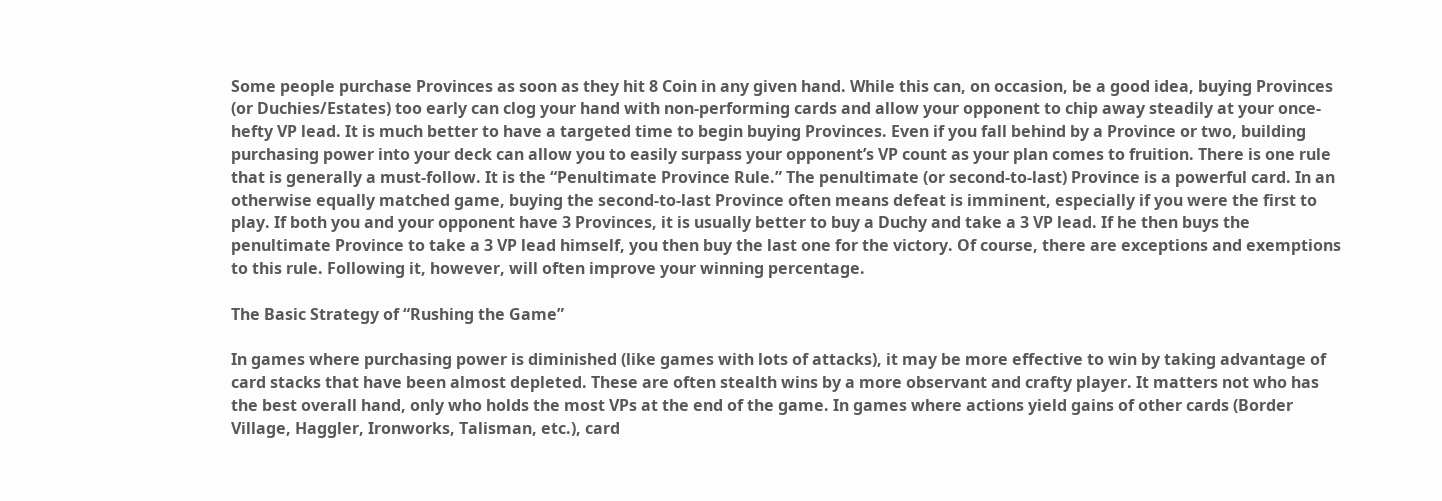Some people purchase Provinces as soon as they hit 8 Coin in any given hand. While this can, on occasion, be a good idea, buying Provinces (or Duchies/Estates) too early can clog your hand with non-performing cards and allow your opponent to chip away steadily at your once-hefty VP lead. It is much better to have a targeted time to begin buying Provinces. Even if you fall behind by a Province or two, building purchasing power into your deck can allow you to easily surpass your opponent’s VP count as your plan comes to fruition. There is one rule that is generally a must-follow. It is the “Penultimate Province Rule.” The penultimate (or second-to-last) Province is a powerful card. In an otherwise equally matched game, buying the second-to-last Province often means defeat is imminent, especially if you were the first to play. If both you and your opponent have 3 Provinces, it is usually better to buy a Duchy and take a 3 VP lead. If he then buys the penultimate Province to take a 3 VP lead himself, you then buy the last one for the victory. Of course, there are exceptions and exemptions to this rule. Following it, however, will often improve your winning percentage.

The Basic Strategy of “Rushing the Game”

In games where purchasing power is diminished (like games with lots of attacks), it may be more effective to win by taking advantage of card stacks that have been almost depleted. These are often stealth wins by a more observant and crafty player. It matters not who has the best overall hand, only who holds the most VPs at the end of the game. In games where actions yield gains of other cards (Border Village, Haggler, Ironworks, Talisman, etc.), card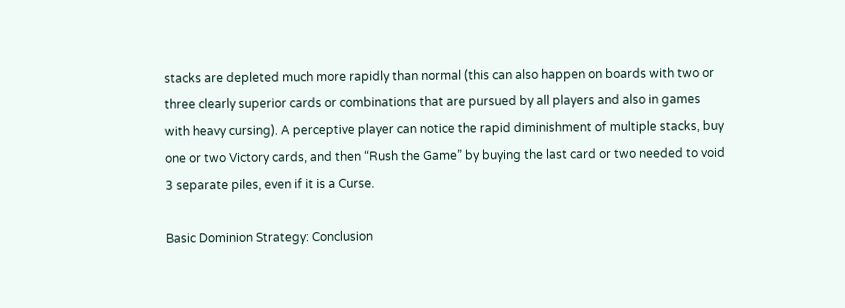stacks are depleted much more rapidly than normal (this can also happen on boards with two or three clearly superior cards or combinations that are pursued by all players and also in games with heavy cursing). A perceptive player can notice the rapid diminishment of multiple stacks, buy one or two Victory cards, and then “Rush the Game” by buying the last card or two needed to void 3 separate piles, even if it is a Curse.

Basic Dominion Strategy: Conclusion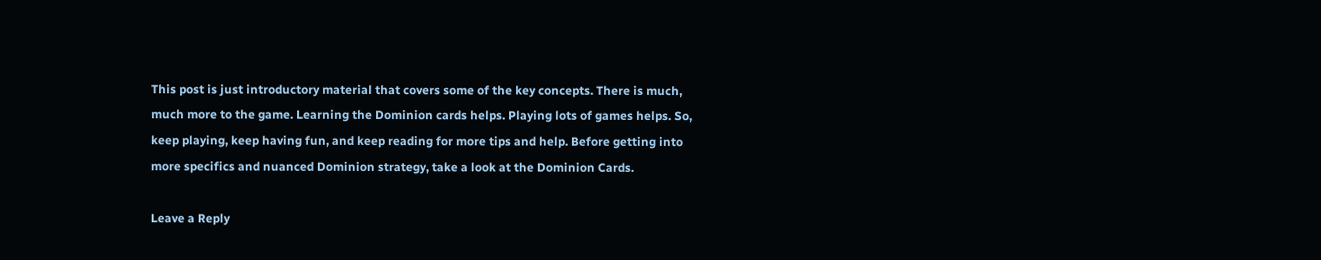This post is just introductory material that covers some of the key concepts. There is much, much more to the game. Learning the Dominion cards helps. Playing lots of games helps. So, keep playing, keep having fun, and keep reading for more tips and help. Before getting into more specifics and nuanced Dominion strategy, take a look at the Dominion Cards.

Leave a Reply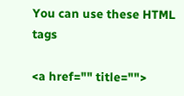You can use these HTML tags

<a href="" title="">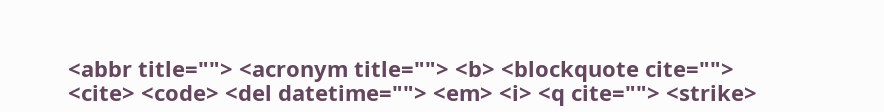<abbr title=""> <acronym title=""> <b> <blockquote cite=""> <cite> <code> <del datetime=""> <em> <i> <q cite=""> <strike>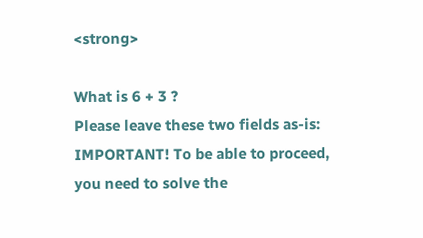<strong>

What is 6 + 3 ?
Please leave these two fields as-is:
IMPORTANT! To be able to proceed, you need to solve the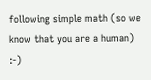following simple math (so we know that you are a human) :-)